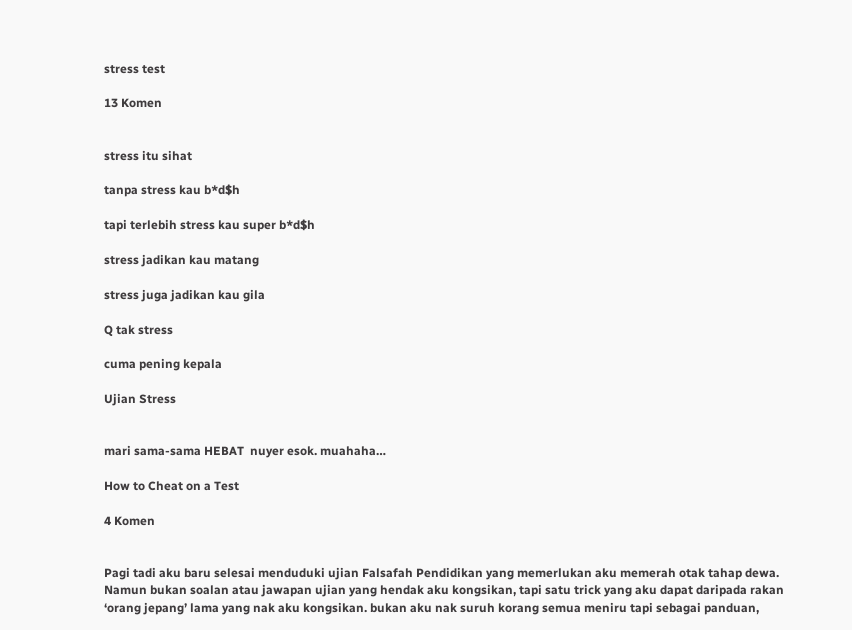stress test

13 Komen


stress itu sihat

tanpa stress kau b*d$h

tapi terlebih stress kau super b*d$h

stress jadikan kau matang

stress juga jadikan kau gila

Q tak stress

cuma pening kepala

Ujian Stress


mari sama-sama HEBAT  nuyer esok. muahaha…

How to Cheat on a Test

4 Komen


Pagi tadi aku baru selesai menduduki ujian Falsafah Pendidikan yang memerlukan aku memerah otak tahap dewa. Namun bukan soalan atau jawapan ujian yang hendak aku kongsikan, tapi satu trick yang aku dapat daripada rakan ‘orang jepang’ lama yang nak aku kongsikan. bukan aku nak suruh korang semua meniru tapi sebagai panduan,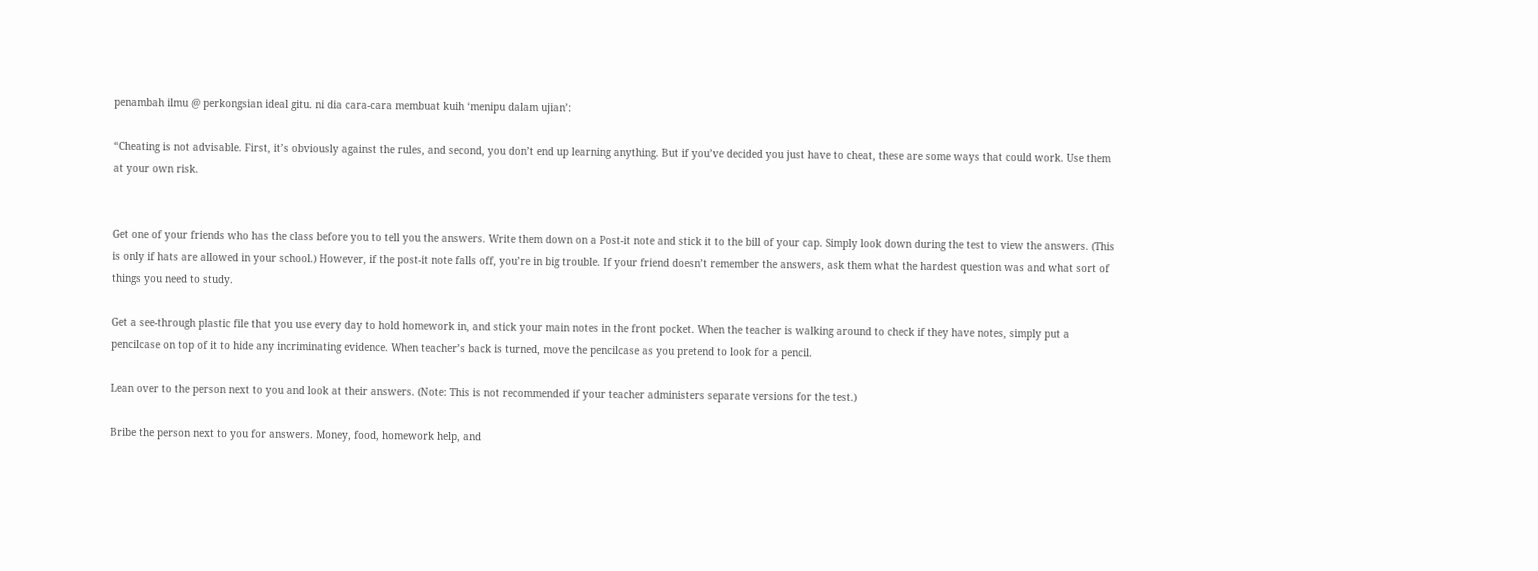penambah ilmu @ perkongsian ideal gitu. ni dia cara-cara membuat kuih ‘menipu dalam ujian’:

“Cheating is not advisable. First, it’s obviously against the rules, and second, you don’t end up learning anything. But if you’ve decided you just have to cheat, these are some ways that could work. Use them at your own risk.


Get one of your friends who has the class before you to tell you the answers. Write them down on a Post-it note and stick it to the bill of your cap. Simply look down during the test to view the answers. (This is only if hats are allowed in your school.) However, if the post-it note falls off, you’re in big trouble. If your friend doesn’t remember the answers, ask them what the hardest question was and what sort of things you need to study.

Get a see-through plastic file that you use every day to hold homework in, and stick your main notes in the front pocket. When the teacher is walking around to check if they have notes, simply put a pencilcase on top of it to hide any incriminating evidence. When teacher’s back is turned, move the pencilcase as you pretend to look for a pencil.

Lean over to the person next to you and look at their answers. (Note: This is not recommended if your teacher administers separate versions for the test.)

Bribe the person next to you for answers. Money, food, homework help, and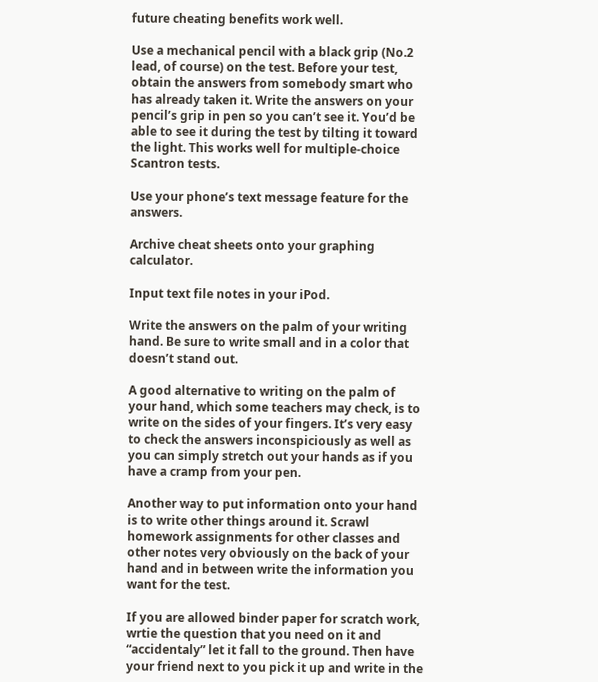future cheating benefits work well.

Use a mechanical pencil with a black grip (No.2 lead, of course) on the test. Before your test, obtain the answers from somebody smart who has already taken it. Write the answers on your pencil’s grip in pen so you can’t see it. You’d be able to see it during the test by tilting it toward the light. This works well for multiple-choice Scantron tests.

Use your phone’s text message feature for the answers.

Archive cheat sheets onto your graphing calculator.

Input text file notes in your iPod.

Write the answers on the palm of your writing hand. Be sure to write small and in a color that doesn’t stand out.

A good alternative to writing on the palm of your hand, which some teachers may check, is to write on the sides of your fingers. It’s very easy to check the answers inconspiciously as well as you can simply stretch out your hands as if you have a cramp from your pen.

Another way to put information onto your hand is to write other things around it. Scrawl homework assignments for other classes and other notes very obviously on the back of your hand and in between write the information you want for the test.

If you are allowed binder paper for scratch work, wrtie the question that you need on it and “accidentaly” let it fall to the ground. Then have your friend next to you pick it up and write in the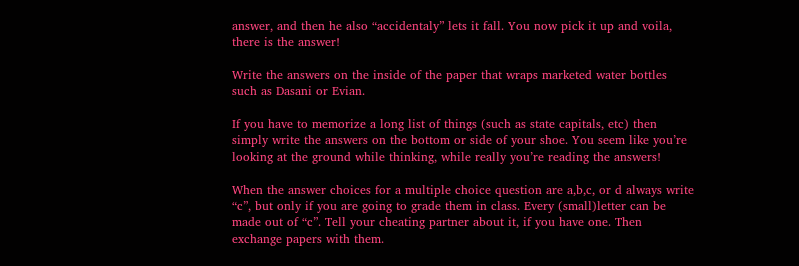answer, and then he also “accidentaly” lets it fall. You now pick it up and voila, there is the answer!

Write the answers on the inside of the paper that wraps marketed water bottles such as Dasani or Evian.

If you have to memorize a long list of things (such as state capitals, etc) then simply write the answers on the bottom or side of your shoe. You seem like you’re looking at the ground while thinking, while really you’re reading the answers!

When the answer choices for a multiple choice question are a,b,c, or d always write “c”, but only if you are going to grade them in class. Every (small)letter can be made out of “c”. Tell your cheating partner about it, if you have one. Then exchange papers with them.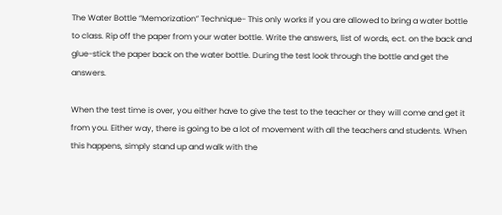The Water Bottle “Memorization” Technique- This only works if you are allowed to bring a water bottle to class. Rip off the paper from your water bottle. Write the answers, list of words, ect. on the back and glue-stick the paper back on the water bottle. During the test look through the bottle and get the answers.

When the test time is over, you either have to give the test to the teacher or they will come and get it from you. Either way, there is going to be a lot of movement with all the teachers and students. When this happens, simply stand up and walk with the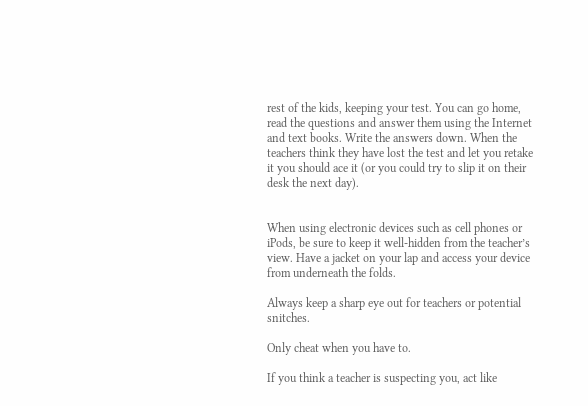rest of the kids, keeping your test. You can go home, read the questions and answer them using the Internet and text books. Write the answers down. When the teachers think they have lost the test and let you retake it you should ace it (or you could try to slip it on their desk the next day).


When using electronic devices such as cell phones or iPods, be sure to keep it well-hidden from the teacher’s view. Have a jacket on your lap and access your device from underneath the folds.

Always keep a sharp eye out for teachers or potential snitches.

Only cheat when you have to.

If you think a teacher is suspecting you, act like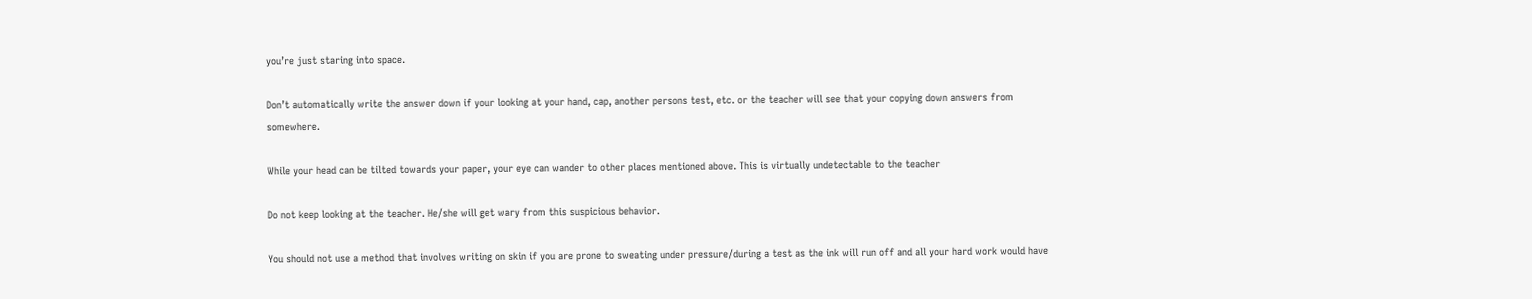you’re just staring into space.

Don’t automatically write the answer down if your looking at your hand, cap, another persons test, etc. or the teacher will see that your copying down answers from somewhere.

While your head can be tilted towards your paper, your eye can wander to other places mentioned above. This is virtually undetectable to the teacher

Do not keep looking at the teacher. He/she will get wary from this suspicious behavior.

You should not use a method that involves writing on skin if you are prone to sweating under pressure/during a test as the ink will run off and all your hard work would have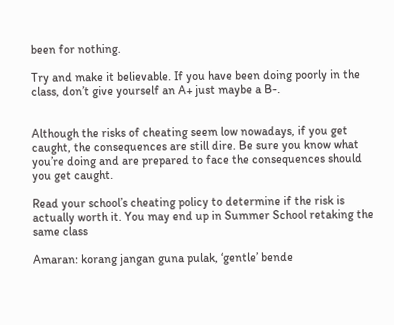been for nothing.

Try and make it believable. If you have been doing poorly in the class, don’t give yourself an A+ just maybe a B-.


Although the risks of cheating seem low nowadays, if you get caught, the consequences are still dire. Be sure you know what you’re doing and are prepared to face the consequences should you get caught.

Read your school’s cheating policy to determine if the risk is actually worth it. You may end up in Summer School retaking the same class

Amaran: korang jangan guna pulak, ‘gentle’ bende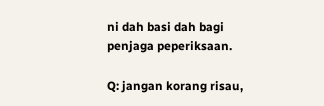ni dah basi dah bagi penjaga peperiksaan.

Q: jangan korang risau,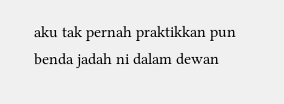aku tak pernah praktikkan pun benda jadah ni dalam dewan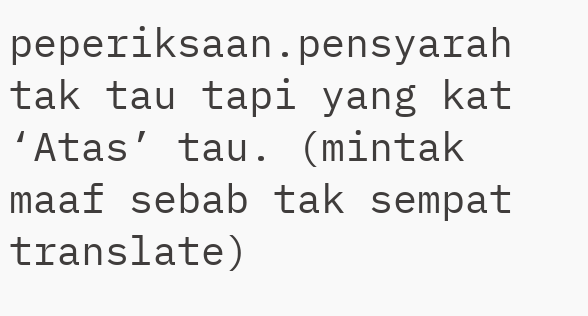peperiksaan.pensyarah tak tau tapi yang kat ‘Atas’ tau. (mintak maaf sebab tak sempat translate)